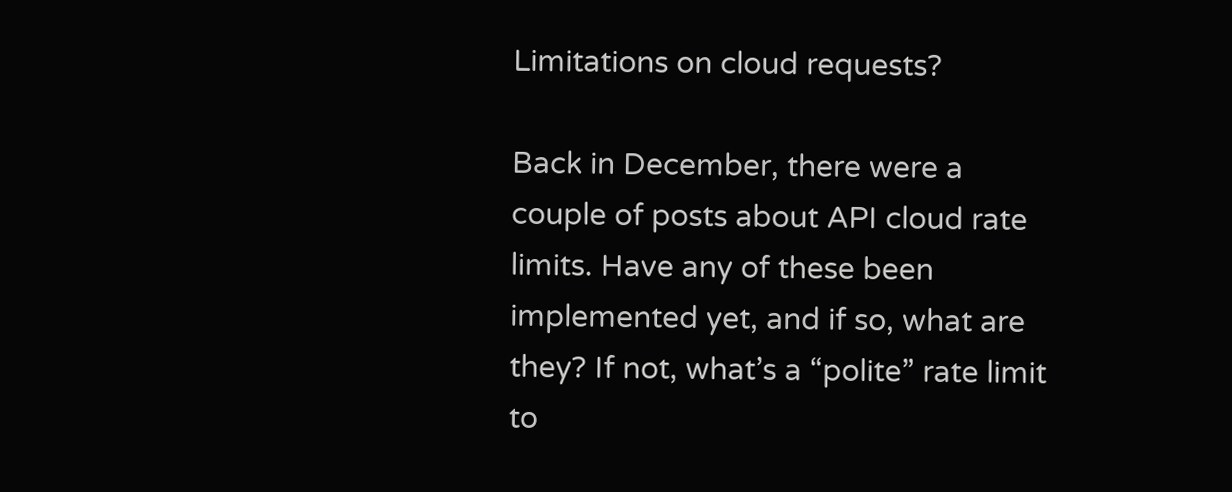Limitations on cloud requests?

Back in December, there were a couple of posts about API cloud rate limits. Have any of these been implemented yet, and if so, what are they? If not, what’s a “polite” rate limit to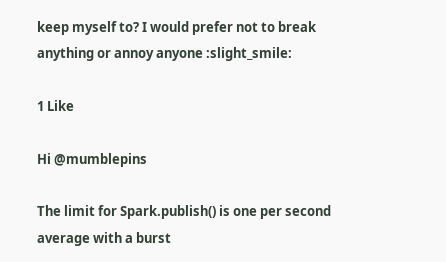keep myself to? I would prefer not to break anything or annoy anyone :slight_smile:

1 Like

Hi @mumblepins

The limit for Spark.publish() is one per second average with a burst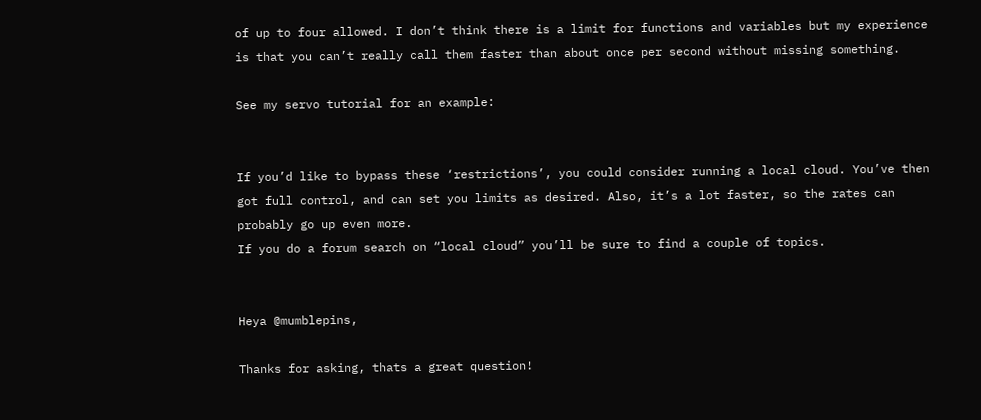of up to four allowed. I don’t think there is a limit for functions and variables but my experience is that you can’t really call them faster than about once per second without missing something.

See my servo tutorial for an example:


If you’d like to bypass these ‘restrictions’, you could consider running a local cloud. You’ve then got full control, and can set you limits as desired. Also, it’s a lot faster, so the rates can probably go up even more.
If you do a forum search on “local cloud” you’ll be sure to find a couple of topics.


Heya @mumblepins,

Thanks for asking, thats a great question!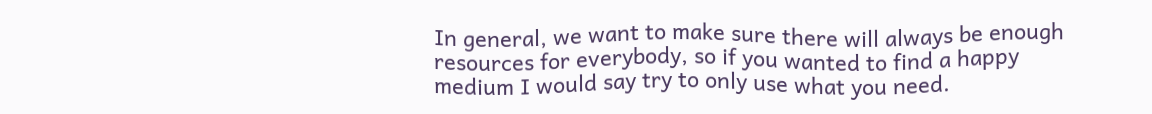In general, we want to make sure there will always be enough resources for everybody, so if you wanted to find a happy medium I would say try to only use what you need.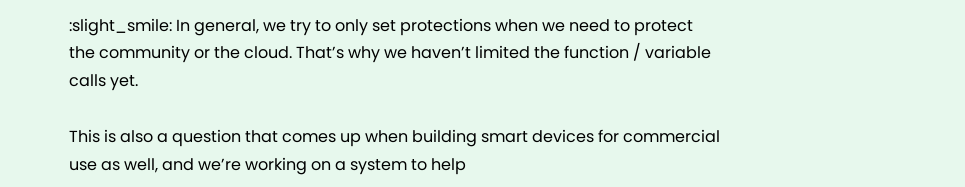:slight_smile: In general, we try to only set protections when we need to protect the community or the cloud. That’s why we haven’t limited the function / variable calls yet.

This is also a question that comes up when building smart devices for commercial use as well, and we’re working on a system to help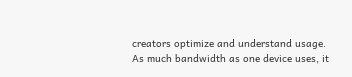creators optimize and understand usage. As much bandwidth as one device uses, it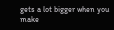gets a lot bigger when you make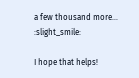a few thousand more… :slight_smile:

I hope that helps!